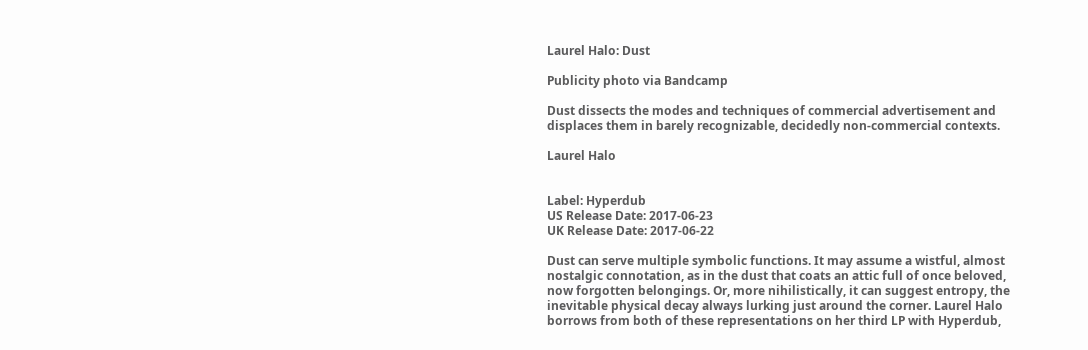Laurel Halo: Dust

Publicity photo via Bandcamp

Dust dissects the modes and techniques of commercial advertisement and displaces them in barely recognizable, decidedly non-commercial contexts.

Laurel Halo


Label: Hyperdub
US Release Date: 2017-06-23
UK Release Date: 2017-06-22

Dust can serve multiple symbolic functions. It may assume a wistful, almost nostalgic connotation, as in the dust that coats an attic full of once beloved, now forgotten belongings. Or, more nihilistically, it can suggest entropy, the inevitable physical decay always lurking just around the corner. Laurel Halo borrows from both of these representations on her third LP with Hyperdub,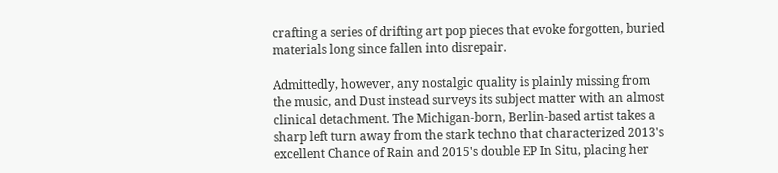crafting a series of drifting art pop pieces that evoke forgotten, buried materials long since fallen into disrepair.

Admittedly, however, any nostalgic quality is plainly missing from the music, and Dust instead surveys its subject matter with an almost clinical detachment. The Michigan-born, Berlin-based artist takes a sharp left turn away from the stark techno that characterized 2013's excellent Chance of Rain and 2015's double EP In Situ, placing her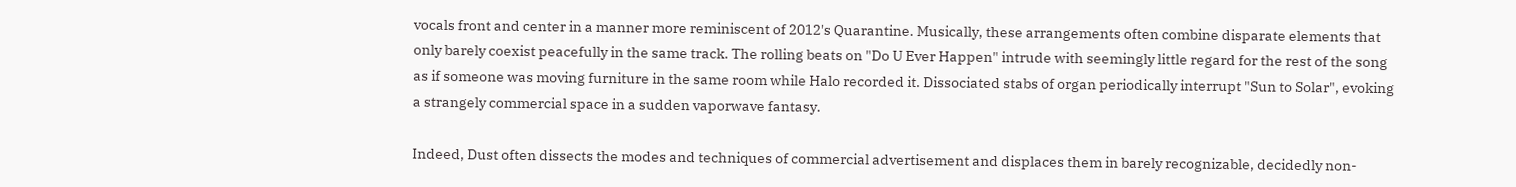vocals front and center in a manner more reminiscent of 2012's Quarantine. Musically, these arrangements often combine disparate elements that only barely coexist peacefully in the same track. The rolling beats on "Do U Ever Happen" intrude with seemingly little regard for the rest of the song as if someone was moving furniture in the same room while Halo recorded it. Dissociated stabs of organ periodically interrupt "Sun to Solar", evoking a strangely commercial space in a sudden vaporwave fantasy.

Indeed, Dust often dissects the modes and techniques of commercial advertisement and displaces them in barely recognizable, decidedly non-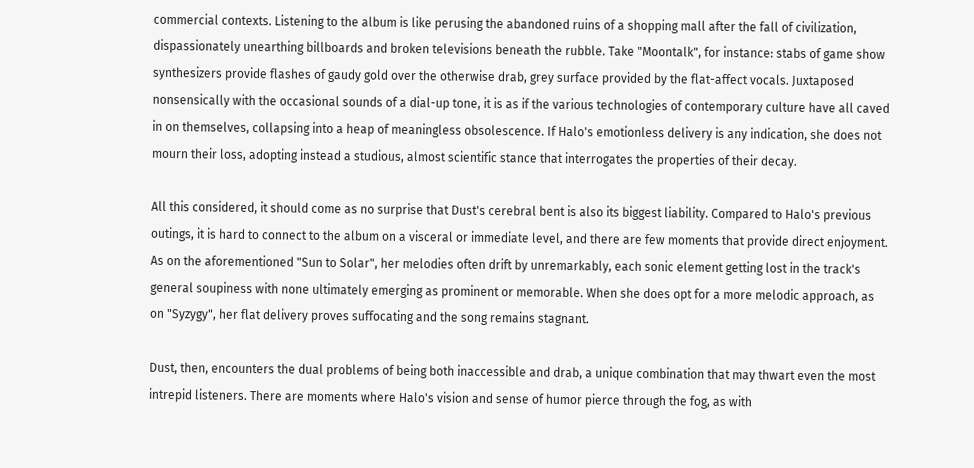commercial contexts. Listening to the album is like perusing the abandoned ruins of a shopping mall after the fall of civilization, dispassionately unearthing billboards and broken televisions beneath the rubble. Take "Moontalk", for instance: stabs of game show synthesizers provide flashes of gaudy gold over the otherwise drab, grey surface provided by the flat-affect vocals. Juxtaposed nonsensically with the occasional sounds of a dial-up tone, it is as if the various technologies of contemporary culture have all caved in on themselves, collapsing into a heap of meaningless obsolescence. If Halo's emotionless delivery is any indication, she does not mourn their loss, adopting instead a studious, almost scientific stance that interrogates the properties of their decay.

All this considered, it should come as no surprise that Dust's cerebral bent is also its biggest liability. Compared to Halo's previous outings, it is hard to connect to the album on a visceral or immediate level, and there are few moments that provide direct enjoyment. As on the aforementioned "Sun to Solar", her melodies often drift by unremarkably, each sonic element getting lost in the track's general soupiness with none ultimately emerging as prominent or memorable. When she does opt for a more melodic approach, as on "Syzygy", her flat delivery proves suffocating and the song remains stagnant.

Dust, then, encounters the dual problems of being both inaccessible and drab, a unique combination that may thwart even the most intrepid listeners. There are moments where Halo's vision and sense of humor pierce through the fog, as with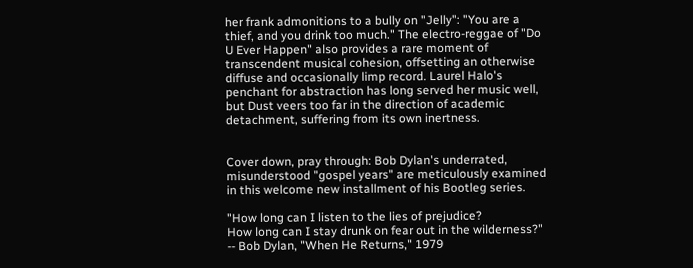her frank admonitions to a bully on "Jelly": "You are a thief, and you drink too much." The electro-reggae of "Do U Ever Happen" also provides a rare moment of transcendent musical cohesion, offsetting an otherwise diffuse and occasionally limp record. Laurel Halo's penchant for abstraction has long served her music well, but Dust veers too far in the direction of academic detachment, suffering from its own inertness.


Cover down, pray through: Bob Dylan's underrated, misunderstood "gospel years" are meticulously examined in this welcome new installment of his Bootleg series.

"How long can I listen to the lies of prejudice?
How long can I stay drunk on fear out in the wilderness?"
-- Bob Dylan, "When He Returns," 1979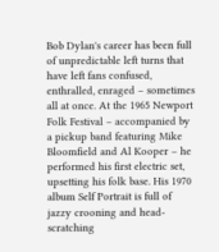Bob Dylan's career has been full of unpredictable left turns that have left fans confused, enthralled, enraged – sometimes all at once. At the 1965 Newport Folk Festival – accompanied by a pickup band featuring Mike Bloomfield and Al Kooper – he performed his first electric set, upsetting his folk base. His 1970 album Self Portrait is full of jazzy crooning and head-scratching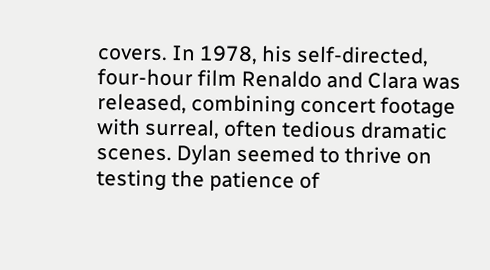covers. In 1978, his self-directed, four-hour film Renaldo and Clara was released, combining concert footage with surreal, often tedious dramatic scenes. Dylan seemed to thrive on testing the patience of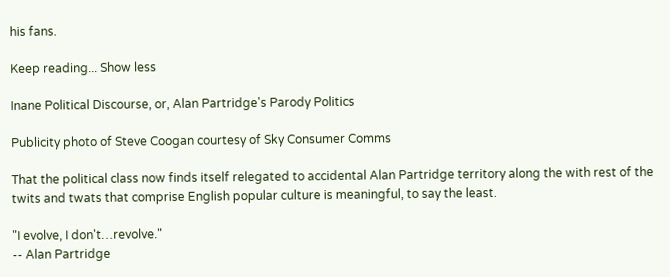his fans.

Keep reading... Show less

Inane Political Discourse, or, Alan Partridge's Parody Politics

Publicity photo of Steve Coogan courtesy of Sky Consumer Comms

That the political class now finds itself relegated to accidental Alan Partridge territory along the with rest of the twits and twats that comprise English popular culture is meaningful, to say the least.

"I evolve, I don't…revolve."
-- Alan Partridge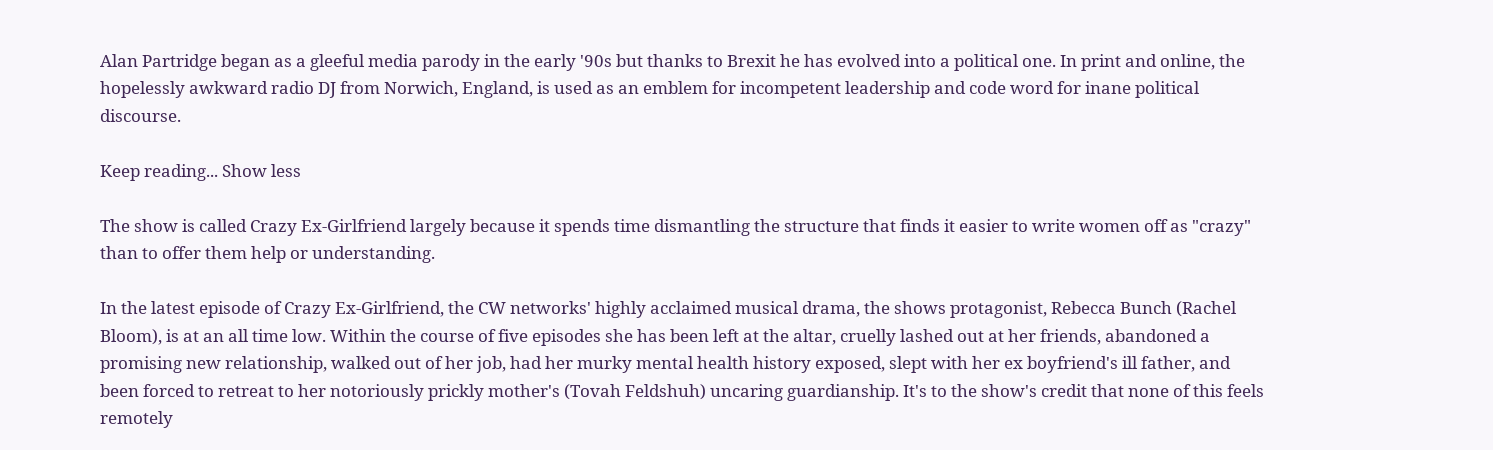Alan Partridge began as a gleeful media parody in the early '90s but thanks to Brexit he has evolved into a political one. In print and online, the hopelessly awkward radio DJ from Norwich, England, is used as an emblem for incompetent leadership and code word for inane political discourse.

Keep reading... Show less

The show is called Crazy Ex-Girlfriend largely because it spends time dismantling the structure that finds it easier to write women off as "crazy" than to offer them help or understanding.

In the latest episode of Crazy Ex-Girlfriend, the CW networks' highly acclaimed musical drama, the shows protagonist, Rebecca Bunch (Rachel Bloom), is at an all time low. Within the course of five episodes she has been left at the altar, cruelly lashed out at her friends, abandoned a promising new relationship, walked out of her job, had her murky mental health history exposed, slept with her ex boyfriend's ill father, and been forced to retreat to her notoriously prickly mother's (Tovah Feldshuh) uncaring guardianship. It's to the show's credit that none of this feels remotely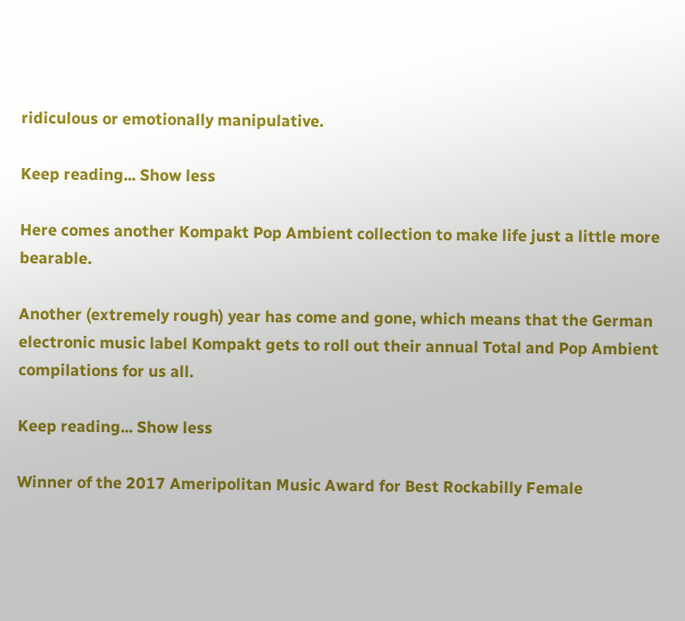ridiculous or emotionally manipulative.

Keep reading... Show less

Here comes another Kompakt Pop Ambient collection to make life just a little more bearable.

Another (extremely rough) year has come and gone, which means that the German electronic music label Kompakt gets to roll out their annual Total and Pop Ambient compilations for us all.

Keep reading... Show less

Winner of the 2017 Ameripolitan Music Award for Best Rockabilly Female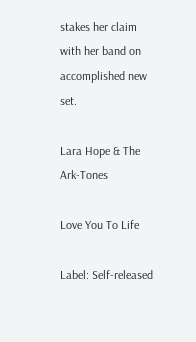stakes her claim with her band on accomplished new set.

Lara Hope & The Ark-Tones

Love You To Life

Label: Self-released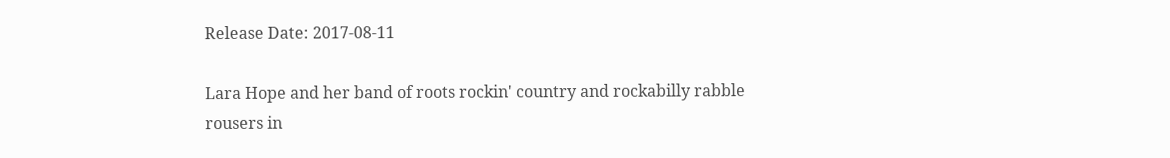Release Date: 2017-08-11

Lara Hope and her band of roots rockin' country and rockabilly rabble rousers in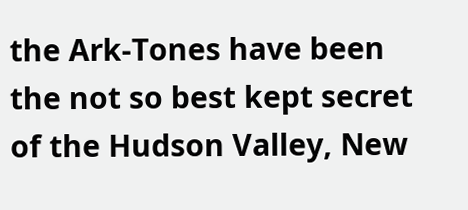the Ark-Tones have been the not so best kept secret of the Hudson Valley, New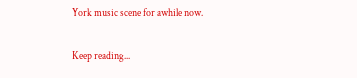York music scene for awhile now.

Keep reading...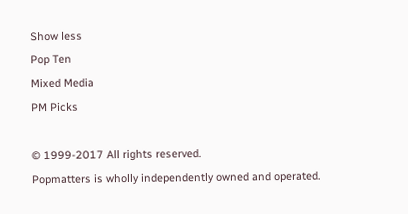Show less
Pop Ten
Mixed Media
PM Picks

© 1999-2017 All rights reserved.
Popmatters is wholly independently owned and operated.